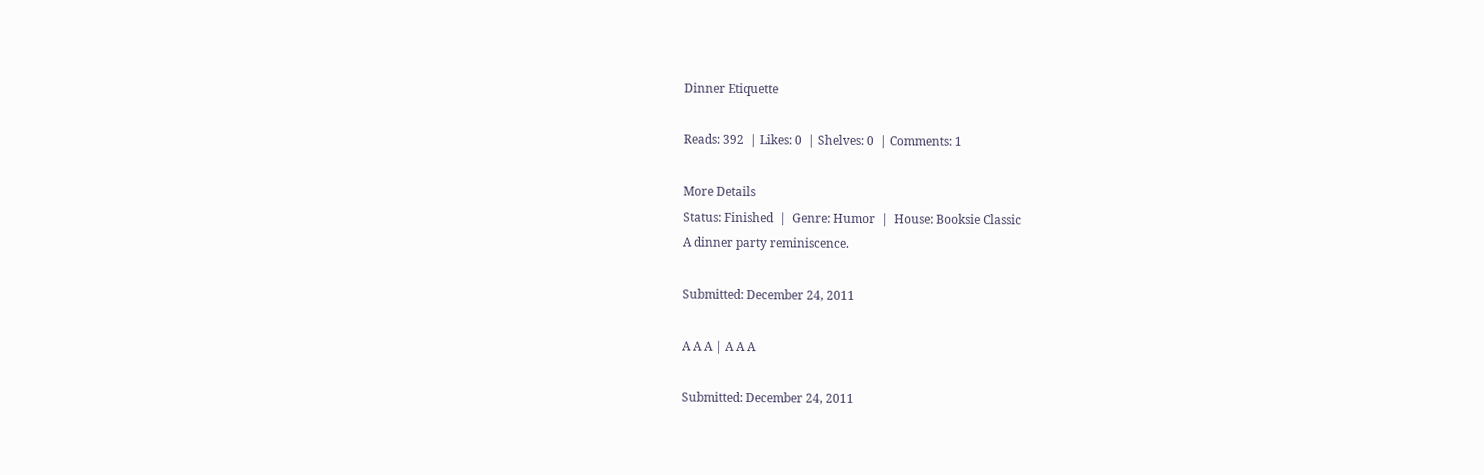Dinner Etiquette

Reads: 392  | Likes: 0  | Shelves: 0  | Comments: 1

More Details
Status: Finished  |  Genre: Humor  |  House: Booksie Classic
A dinner party reminiscence.

Submitted: December 24, 2011

A A A | A A A

Submitted: December 24, 2011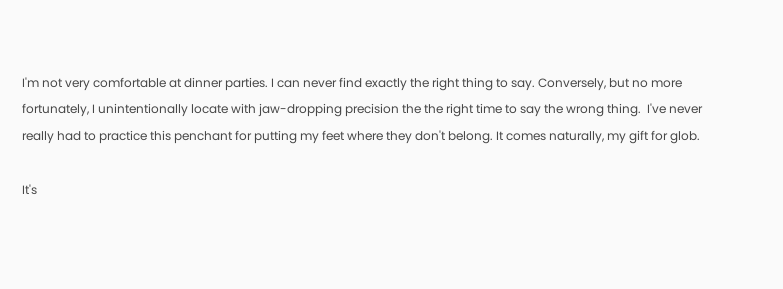I'm not very comfortable at dinner parties. I can never find exactly the right thing to say. Conversely, but no more fortunately, I unintentionally locate with jaw-dropping precision the the right time to say the wrong thing.  I've never really had to practice this penchant for putting my feet where they don't belong. It comes naturally, my gift for glob.

It's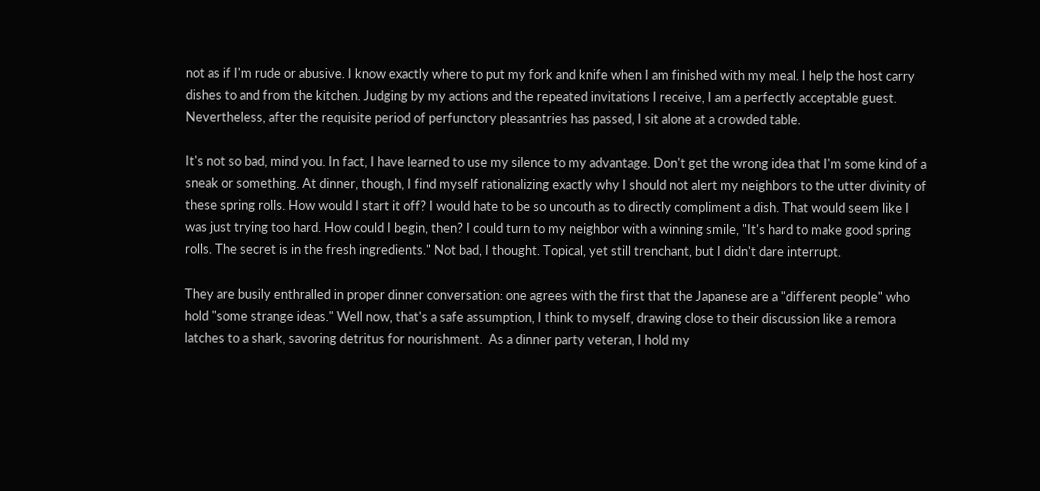not as if I'm rude or abusive. I know exactly where to put my fork and knife when I am finished with my meal. I help the host carry dishes to and from the kitchen. Judging by my actions and the repeated invitations I receive, I am a perfectly acceptable guest. Nevertheless, after the requisite period of perfunctory pleasantries has passed, I sit alone at a crowded table.

It's not so bad, mind you. In fact, I have learned to use my silence to my advantage. Don't get the wrong idea that I'm some kind of a sneak or something. At dinner, though, I find myself rationalizing exactly why I should not alert my neighbors to the utter divinity of these spring rolls. How would I start it off? I would hate to be so uncouth as to directly compliment a dish. That would seem like I was just trying too hard. How could I begin, then? I could turn to my neighbor with a winning smile, "It's hard to make good spring rolls. The secret is in the fresh ingredients." Not bad, I thought. Topical, yet still trenchant, but I didn't dare interrupt.

They are busily enthralled in proper dinner conversation: one agrees with the first that the Japanese are a "different people" who hold "some strange ideas." Well now, that's a safe assumption, I think to myself, drawing close to their discussion like a remora latches to a shark, savoring detritus for nourishment.  As a dinner party veteran, I hold my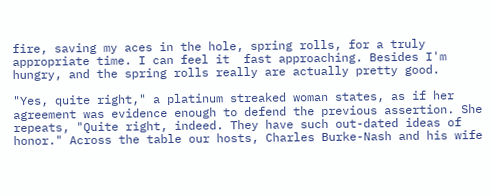fire, saving my aces in the hole, spring rolls, for a truly appropriate time. I can feel it  fast approaching. Besides I'm hungry, and the spring rolls really are actually pretty good.

"Yes, quite right," a platinum streaked woman states, as if her agreement was evidence enough to defend the previous assertion. She repeats, "Quite right, indeed. They have such out-dated ideas of honor." Across the table our hosts, Charles Burke-Nash and his wife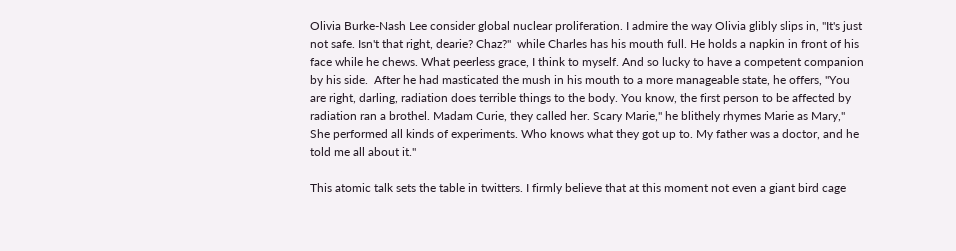Olivia Burke-Nash Lee consider global nuclear proliferation. I admire the way Olivia glibly slips in, "It's just not safe. Isn't that right, dearie? Chaz?"  while Charles has his mouth full. He holds a napkin in front of his face while he chews. What peerless grace, I think to myself. And so lucky to have a competent companion by his side.  After he had masticated the mush in his mouth to a more manageable state, he offers, "You are right, darling, radiation does terrible things to the body. You know, the first person to be affected by radiation ran a brothel. Madam Curie, they called her. Scary Marie," he blithely rhymes Marie as Mary," She performed all kinds of experiments. Who knows what they got up to. My father was a doctor, and he told me all about it."

This atomic talk sets the table in twitters. I firmly believe that at this moment not even a giant bird cage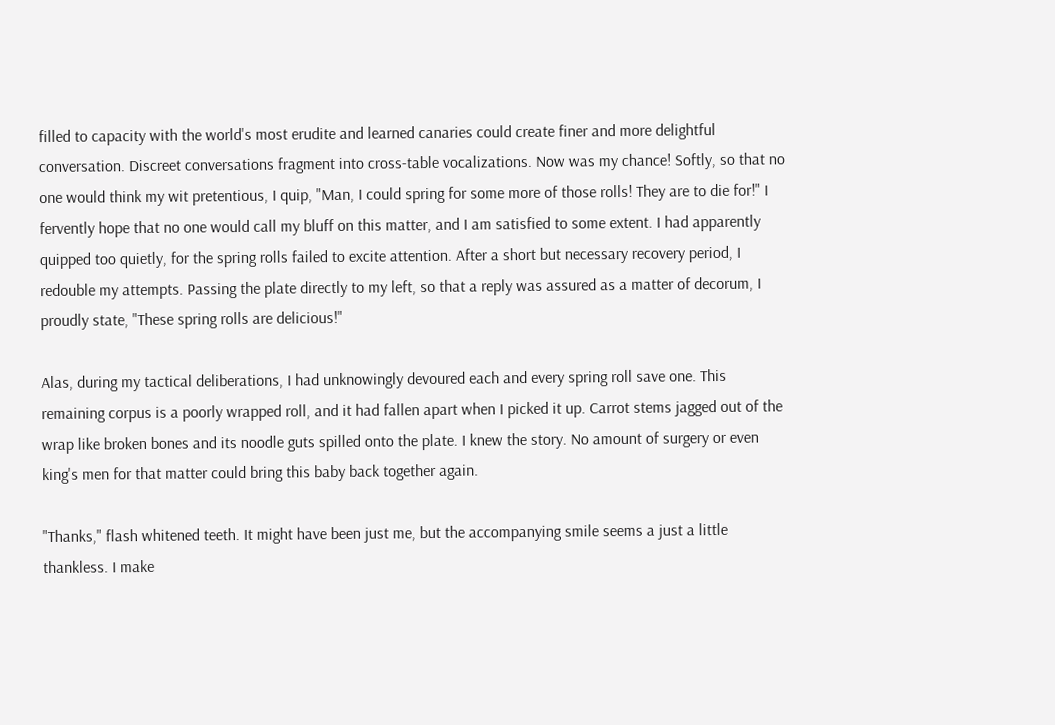filled to capacity with the world's most erudite and learned canaries could create finer and more delightful conversation. Discreet conversations fragment into cross-table vocalizations. Now was my chance! Softly, so that no one would think my wit pretentious, I quip, "Man, I could spring for some more of those rolls! They are to die for!" I fervently hope that no one would call my bluff on this matter, and I am satisfied to some extent. I had apparently quipped too quietly, for the spring rolls failed to excite attention. After a short but necessary recovery period, I redouble my attempts. Passing the plate directly to my left, so that a reply was assured as a matter of decorum, I proudly state, "These spring rolls are delicious!"

Alas, during my tactical deliberations, I had unknowingly devoured each and every spring roll save one. This remaining corpus is a poorly wrapped roll, and it had fallen apart when I picked it up. Carrot stems jagged out of the wrap like broken bones and its noodle guts spilled onto the plate. I knew the story. No amount of surgery or even king's men for that matter could bring this baby back together again.

"Thanks," flash whitened teeth. It might have been just me, but the accompanying smile seems a just a little thankless. I make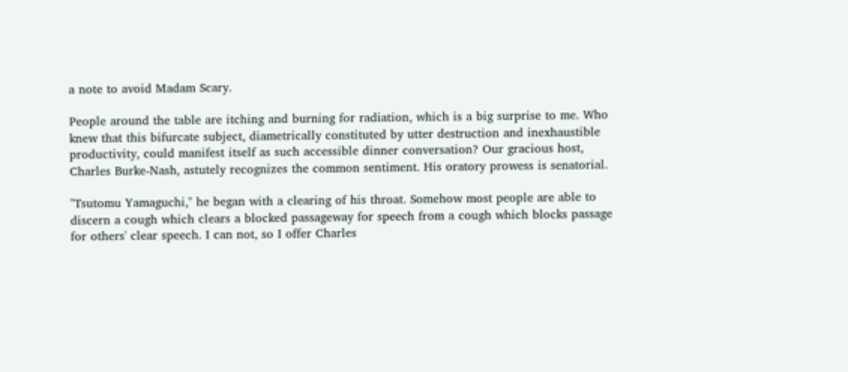a note to avoid Madam Scary.

People around the table are itching and burning for radiation, which is a big surprise to me. Who knew that this bifurcate subject, diametrically constituted by utter destruction and inexhaustible productivity, could manifest itself as such accessible dinner conversation? Our gracious host, Charles Burke-Nash, astutely recognizes the common sentiment. His oratory prowess is senatorial.

"Tsutomu Yamaguchi," he began with a clearing of his throat. Somehow most people are able to discern a cough which clears a blocked passageway for speech from a cough which blocks passage for others' clear speech. I can not, so I offer Charles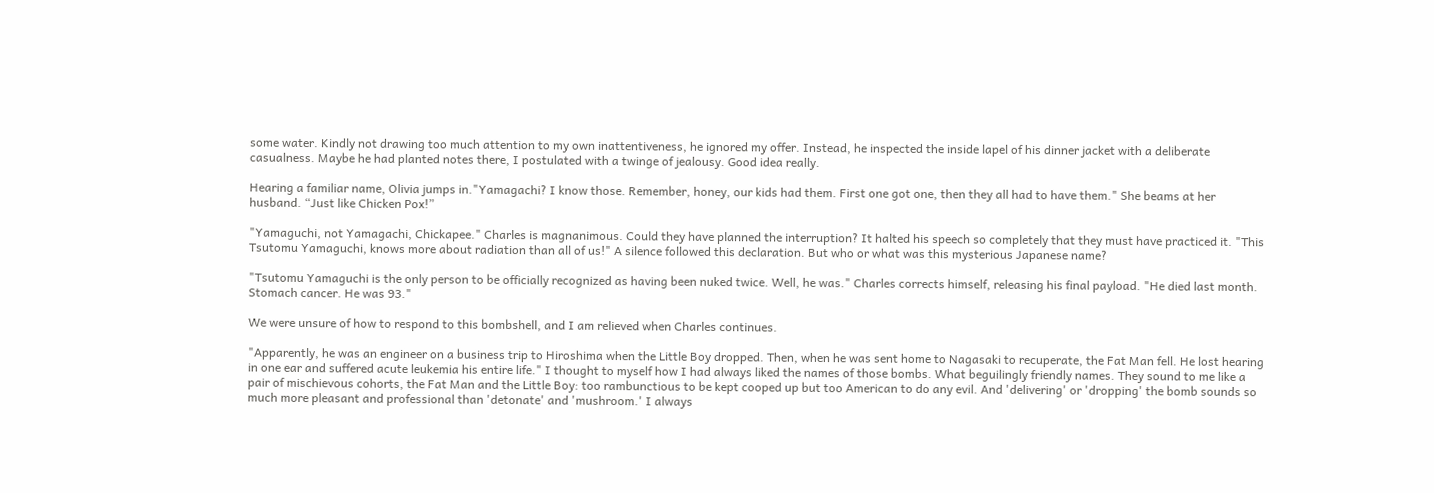some water. Kindly not drawing too much attention to my own inattentiveness, he ignored my offer. Instead, he inspected the inside lapel of his dinner jacket with a deliberate casualness. Maybe he had planted notes there, I postulated with a twinge of jealousy. Good idea really.

Hearing a familiar name, Olivia jumps in."Yamagachi? I know those. Remember, honey, our kids had them. First one got one, then they all had to have them." She beams at her husband. “Just like Chicken Pox!”

"Yamaguchi, not Yamagachi, Chickapee." Charles is magnanimous. Could they have planned the interruption? It halted his speech so completely that they must have practiced it. "This Tsutomu Yamaguchi, knows more about radiation than all of us!" A silence followed this declaration. But who or what was this mysterious Japanese name?

"Tsutomu Yamaguchi is the only person to be officially recognized as having been nuked twice. Well, he was." Charles corrects himself, releasing his final payload. "He died last month. Stomach cancer. He was 93."

We were unsure of how to respond to this bombshell, and I am relieved when Charles continues.

"Apparently, he was an engineer on a business trip to Hiroshima when the Little Boy dropped. Then, when he was sent home to Nagasaki to recuperate, the Fat Man fell. He lost hearing in one ear and suffered acute leukemia his entire life." I thought to myself how I had always liked the names of those bombs. What beguilingly friendly names. They sound to me like a pair of mischievous cohorts, the Fat Man and the Little Boy: too rambunctious to be kept cooped up but too American to do any evil. And 'delivering' or 'dropping' the bomb sounds so much more pleasant and professional than 'detonate' and 'mushroom.' I always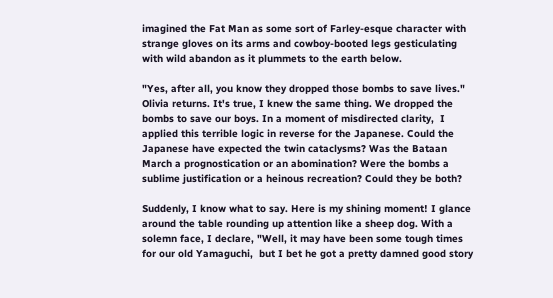imagined the Fat Man as some sort of Farley-esque character with strange gloves on its arms and cowboy-booted legs gesticulating with wild abandon as it plummets to the earth below.

"Yes, after all, you know they dropped those bombs to save lives." Olivia returns. It's true, I knew the same thing. We dropped the bombs to save our boys. In a moment of misdirected clarity,  I applied this terrible logic in reverse for the Japanese. Could the Japanese have expected the twin cataclysms? Was the Bataan March a prognostication or an abomination? Were the bombs a sublime justification or a heinous recreation? Could they be both?

Suddenly, I know what to say. Here is my shining moment! I glance around the table rounding up attention like a sheep dog. With a solemn face, I declare, "Well, it may have been some tough times for our old Yamaguchi,  but I bet he got a pretty damned good story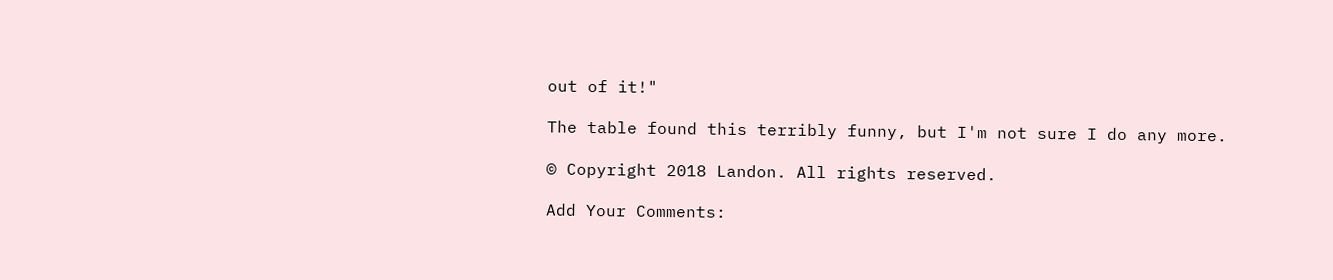out of it!"

The table found this terribly funny, but I'm not sure I do any more.

© Copyright 2018 Landon. All rights reserved.

Add Your Comments: